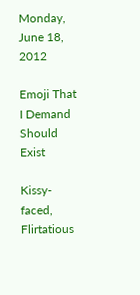Monday, June 18, 2012

Emoji That I Demand Should Exist

Kissy-faced, Flirtatious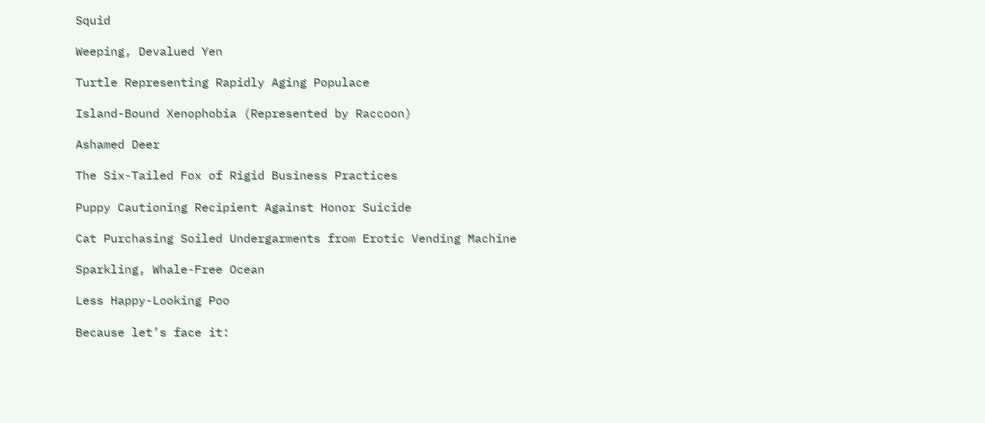Squid

Weeping, Devalued Yen

Turtle Representing Rapidly Aging Populace

Island-Bound Xenophobia (Represented by Raccoon)

Ashamed Deer

The Six-Tailed Fox of Rigid Business Practices

Puppy Cautioning Recipient Against Honor Suicide

Cat Purchasing Soiled Undergarments from Erotic Vending Machine

Sparkling, Whale-Free Ocean

Less Happy-Looking Poo

Because let’s face it: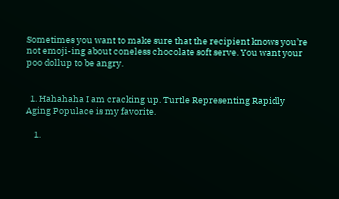Sometimes you want to make sure that the recipient knows you’re not emoji-ing about coneless chocolate soft serve. You want your poo dollup to be angry.


  1. Hahahaha I am cracking up. Turtle Representing Rapidly Aging Populace is my favorite.

    1.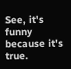See, it's funny because it's true.